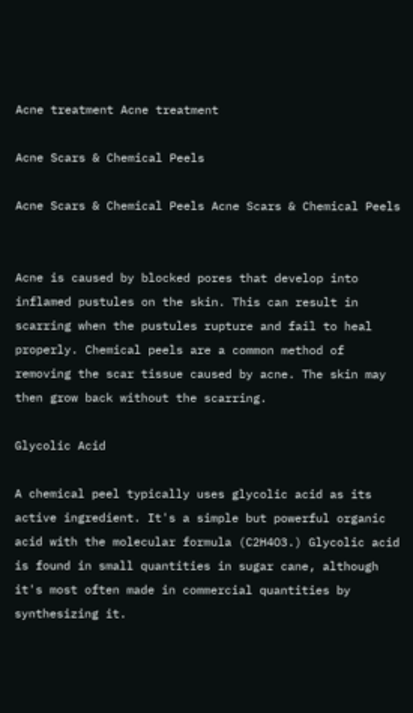Acne treatment Acne treatment

Acne Scars & Chemical Peels

Acne Scars & Chemical Peels Acne Scars & Chemical Peels


Acne is caused by blocked pores that develop into inflamed pustules on the skin. This can result in scarring when the pustules rupture and fail to heal properly. Chemical peels are a common method of removing the scar tissue caused by acne. The skin may then grow back without the scarring.

Glycolic Acid

A chemical peel typically uses glycolic acid as its active ingredient. It's a simple but powerful organic acid with the molecular formula (C2H4O3.) Glycolic acid is found in small quantities in sugar cane, although it's most often made in commercial quantities by synthesizing it.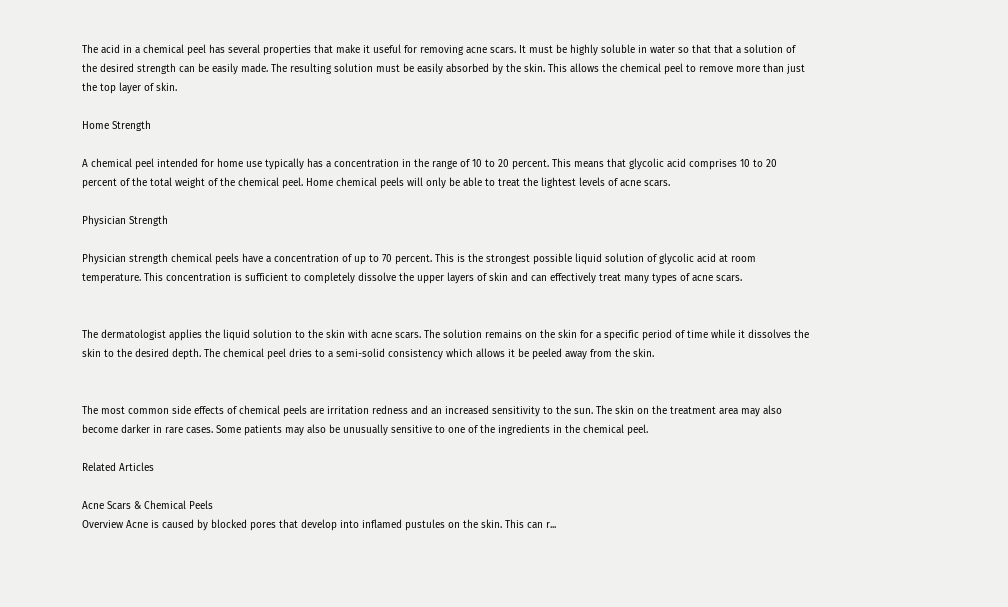The acid in a chemical peel has several properties that make it useful for removing acne scars. It must be highly soluble in water so that that a solution of the desired strength can be easily made. The resulting solution must be easily absorbed by the skin. This allows the chemical peel to remove more than just the top layer of skin.

Home Strength

A chemical peel intended for home use typically has a concentration in the range of 10 to 20 percent. This means that glycolic acid comprises 10 to 20 percent of the total weight of the chemical peel. Home chemical peels will only be able to treat the lightest levels of acne scars.

Physician Strength

Physician strength chemical peels have a concentration of up to 70 percent. This is the strongest possible liquid solution of glycolic acid at room temperature. This concentration is sufficient to completely dissolve the upper layers of skin and can effectively treat many types of acne scars.


The dermatologist applies the liquid solution to the skin with acne scars. The solution remains on the skin for a specific period of time while it dissolves the skin to the desired depth. The chemical peel dries to a semi-solid consistency which allows it be peeled away from the skin.


The most common side effects of chemical peels are irritation redness and an increased sensitivity to the sun. The skin on the treatment area may also become darker in rare cases. Some patients may also be unusually sensitive to one of the ingredients in the chemical peel.

Related Articles

Acne Scars & Chemical Peels
Overview Acne is caused by blocked pores that develop into inflamed pustules on the skin. This can r...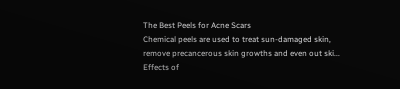The Best Peels for Acne Scars
Chemical peels are used to treat sun-damaged skin, remove precancerous skin growths and even out ski...
Effects of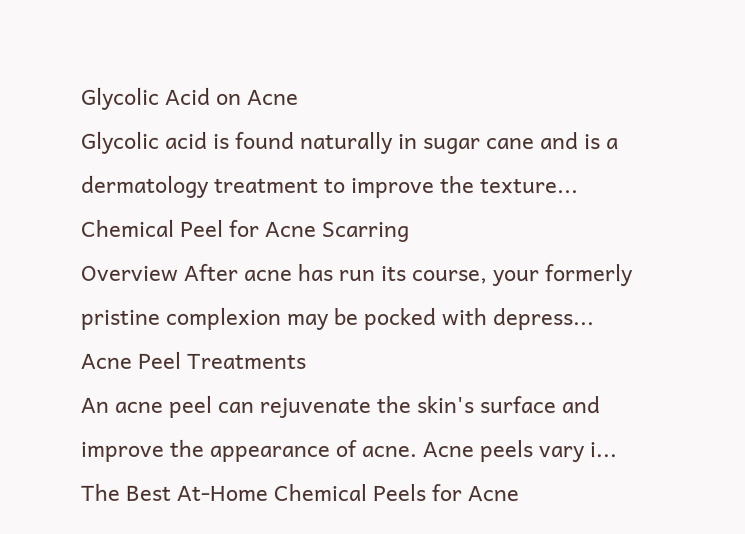Glycolic Acid on Acne
Glycolic acid is found naturally in sugar cane and is a dermatology treatment to improve the texture...
Chemical Peel for Acne Scarring
Overview After acne has run its course, your formerly pristine complexion may be pocked with depress...
Acne Peel Treatments
An acne peel can rejuvenate the skin's surface and improve the appearance of acne. Acne peels vary i...
The Best At-Home Chemical Peels for Acne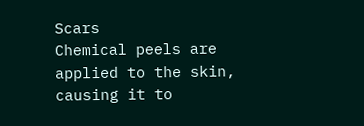Scars
Chemical peels are applied to the skin, causing it to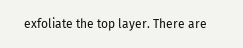exfoliate the top layer. There are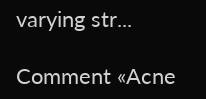varying str...

Comment «Acne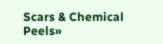Scars & Chemical Peels»